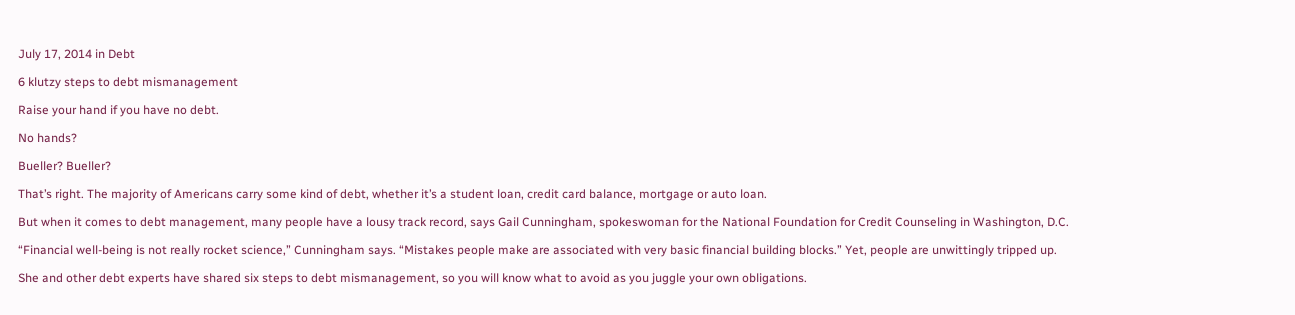July 17, 2014 in Debt

6 klutzy steps to debt mismanagement

Raise your hand if you have no debt.

No hands?

Bueller? Bueller?

That’s right. The majority of Americans carry some kind of debt, whether it’s a student loan, credit card balance, mortgage or auto loan.

But when it comes to debt management, many people have a lousy track record, says Gail Cunningham, spokeswoman for the National Foundation for Credit Counseling in Washington, D.C.

“Financial well-being is not really rocket science,” Cunningham says. “Mistakes people make are associated with very basic financial building blocks.” Yet, people are unwittingly tripped up.

She and other debt experts have shared six steps to debt mismanagement, so you will know what to avoid as you juggle your own obligations.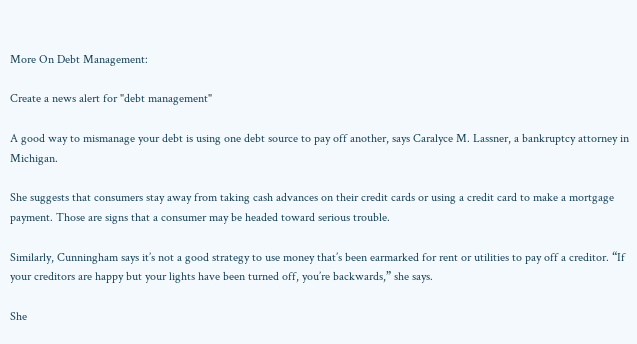More On Debt Management:

Create a news alert for "debt management"

A good way to mismanage your debt is using one debt source to pay off another, says Caralyce M. Lassner, a bankruptcy attorney in Michigan.

She suggests that consumers stay away from taking cash advances on their credit cards or using a credit card to make a mortgage payment. Those are signs that a consumer may be headed toward serious trouble.

Similarly, Cunningham says it’s not a good strategy to use money that’s been earmarked for rent or utilities to pay off a creditor. “If your creditors are happy but your lights have been turned off, you’re backwards,” she says.

She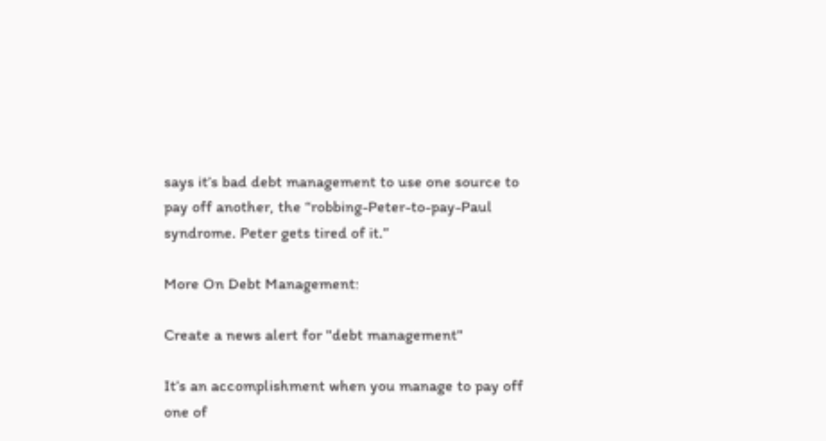says it’s bad debt management to use one source to pay off another, the “robbing-Peter-to-pay-Paul syndrome. Peter gets tired of it.”

More On Debt Management:

Create a news alert for "debt management"

It’s an accomplishment when you manage to pay off one of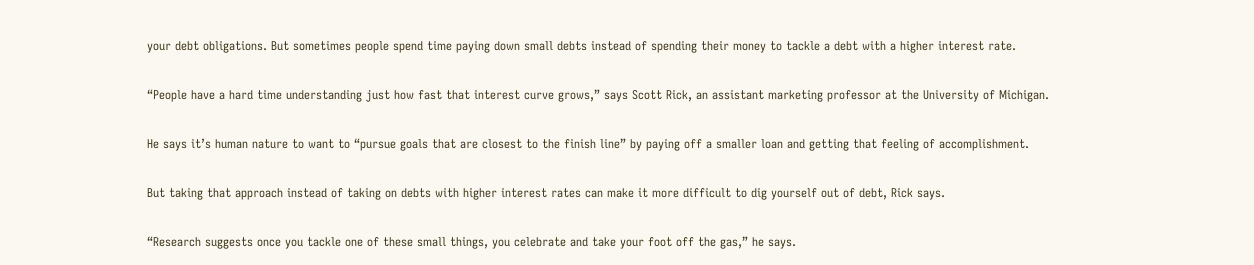your debt obligations. But sometimes people spend time paying down small debts instead of spending their money to tackle a debt with a higher interest rate.

“People have a hard time understanding just how fast that interest curve grows,” says Scott Rick, an assistant marketing professor at the University of Michigan.

He says it’s human nature to want to “pursue goals that are closest to the finish line” by paying off a smaller loan and getting that feeling of accomplishment.

But taking that approach instead of taking on debts with higher interest rates can make it more difficult to dig yourself out of debt, Rick says.

“Research suggests once you tackle one of these small things, you celebrate and take your foot off the gas,” he says.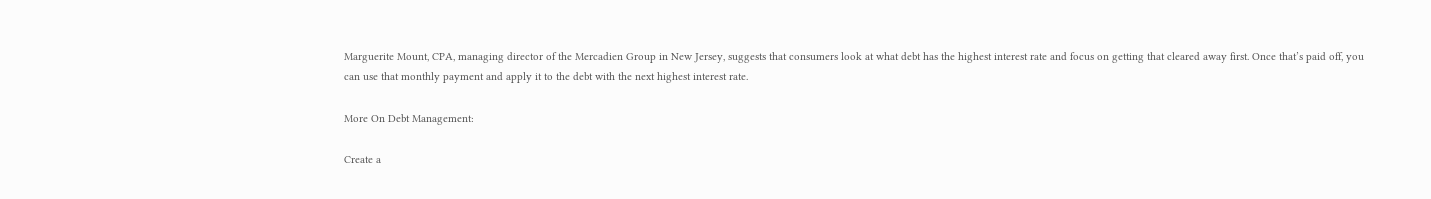Marguerite Mount, CPA, managing director of the Mercadien Group in New Jersey, suggests that consumers look at what debt has the highest interest rate and focus on getting that cleared away first. Once that’s paid off, you can use that monthly payment and apply it to the debt with the next highest interest rate.

More On Debt Management:

Create a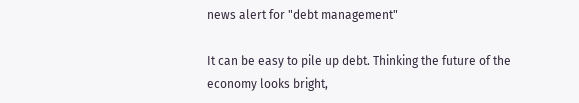news alert for "debt management"

It can be easy to pile up debt. Thinking the future of the economy looks bright,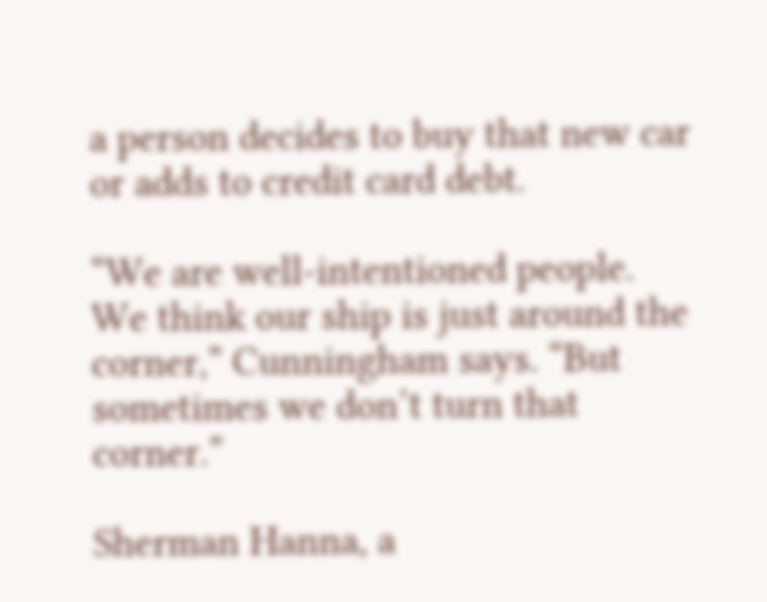a person decides to buy that new car or adds to credit card debt.

“We are well-intentioned people. We think our ship is just around the corner,” Cunningham says. “But sometimes we don’t turn that corner.”

Sherman Hanna, a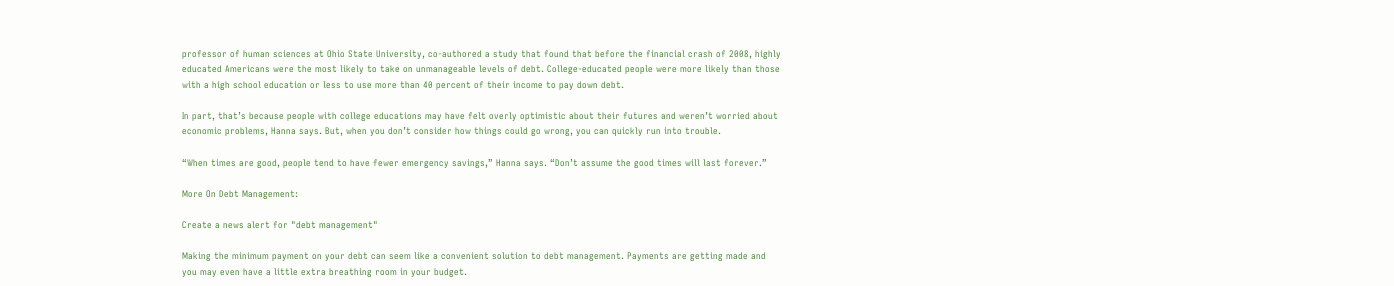professor of human sciences at Ohio State University, co-authored a study that found that before the financial crash of 2008, highly educated Americans were the most likely to take on unmanageable levels of debt. College-educated people were more likely than those with a high school education or less to use more than 40 percent of their income to pay down debt.

In part, that’s because people with college educations may have felt overly optimistic about their futures and weren’t worried about economic problems, Hanna says. But, when you don’t consider how things could go wrong, you can quickly run into trouble.

“When times are good, people tend to have fewer emergency savings,” Hanna says. “Don’t assume the good times will last forever.”

More On Debt Management:

Create a news alert for "debt management"

Making the minimum payment on your debt can seem like a convenient solution to debt management. Payments are getting made and you may even have a little extra breathing room in your budget.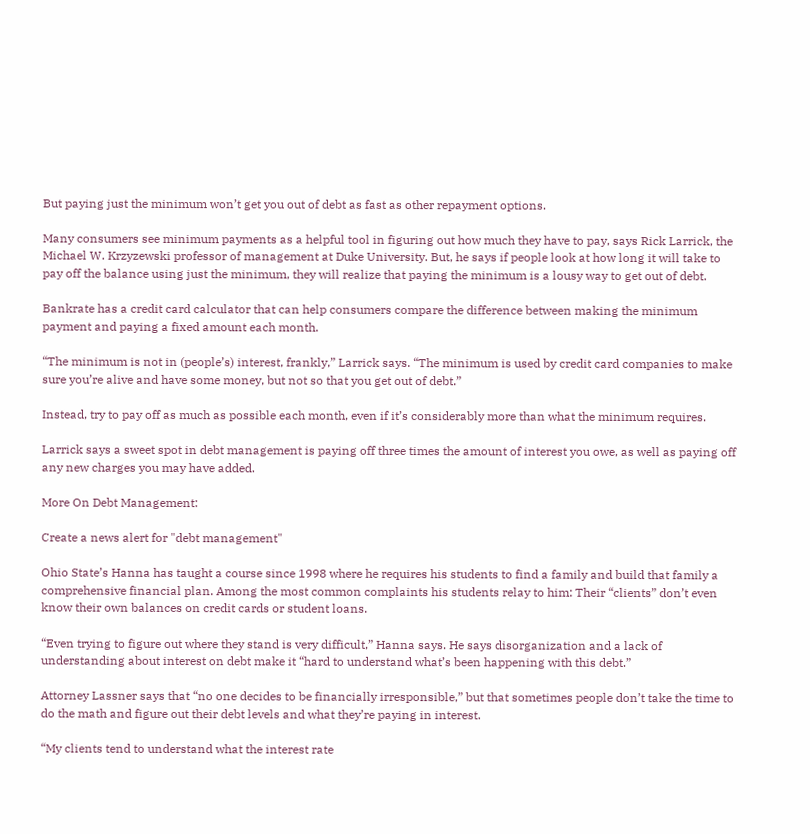But paying just the minimum won’t get you out of debt as fast as other repayment options.

Many consumers see minimum payments as a helpful tool in figuring out how much they have to pay, says Rick Larrick, the Michael W. Krzyzewski professor of management at Duke University. But, he says if people look at how long it will take to pay off the balance using just the minimum, they will realize that paying the minimum is a lousy way to get out of debt.

Bankrate has a credit card calculator that can help consumers compare the difference between making the minimum payment and paying a fixed amount each month.

“The minimum is not in (people’s) interest, frankly,” Larrick says. “The minimum is used by credit card companies to make sure you’re alive and have some money, but not so that you get out of debt.”

Instead, try to pay off as much as possible each month, even if it’s considerably more than what the minimum requires.

Larrick says a sweet spot in debt management is paying off three times the amount of interest you owe, as well as paying off any new charges you may have added.

More On Debt Management:

Create a news alert for "debt management"

Ohio State’s Hanna has taught a course since 1998 where he requires his students to find a family and build that family a comprehensive financial plan. Among the most common complaints his students relay to him: Their “clients” don’t even know their own balances on credit cards or student loans.

“Even trying to figure out where they stand is very difficult,” Hanna says. He says disorganization and a lack of understanding about interest on debt make it “hard to understand what’s been happening with this debt.”

Attorney Lassner says that “no one decides to be financially irresponsible,” but that sometimes people don’t take the time to do the math and figure out their debt levels and what they’re paying in interest.

“My clients tend to understand what the interest rate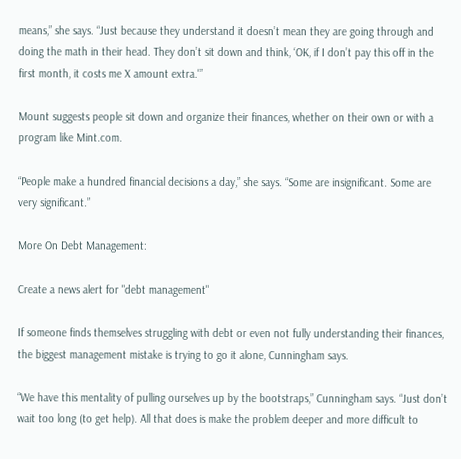means,” she says. “Just because they understand it doesn’t mean they are going through and doing the math in their head. They don’t sit down and think, ‘OK, if I don’t pay this off in the first month, it costs me X amount extra.'”

Mount suggests people sit down and organize their finances, whether on their own or with a program like Mint.com.

“People make a hundred financial decisions a day,” she says. “Some are insignificant. Some are very significant.”

More On Debt Management:

Create a news alert for "debt management"

If someone finds themselves struggling with debt or even not fully understanding their finances, the biggest management mistake is trying to go it alone, Cunningham says.

“We have this mentality of pulling ourselves up by the bootstraps,” Cunningham says. “Just don’t wait too long (to get help). All that does is make the problem deeper and more difficult to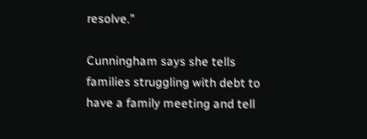resolve.”

Cunningham says she tells families struggling with debt to have a family meeting and tell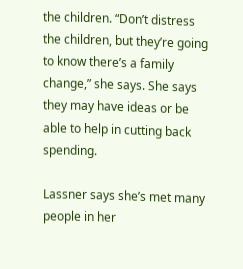the children. “Don’t distress the children, but they’re going to know there’s a family change,” she says. She says they may have ideas or be able to help in cutting back spending.

Lassner says she’s met many people in her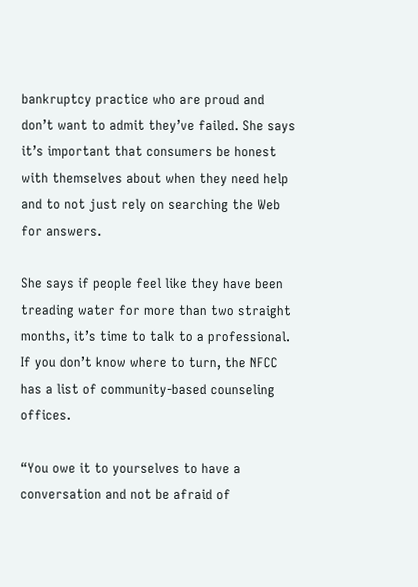bankruptcy practice who are proud and don’t want to admit they’ve failed. She says it’s important that consumers be honest with themselves about when they need help and to not just rely on searching the Web for answers.

She says if people feel like they have been treading water for more than two straight months, it’s time to talk to a professional. If you don’t know where to turn, the NFCC has a list of community-based counseling offices.

“You owe it to yourselves to have a conversation and not be afraid of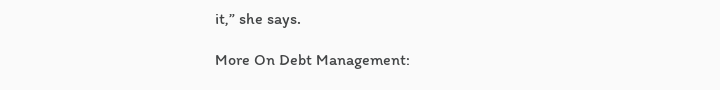it,” she says.

More On Debt Management: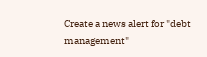Create a news alert for "debt management"